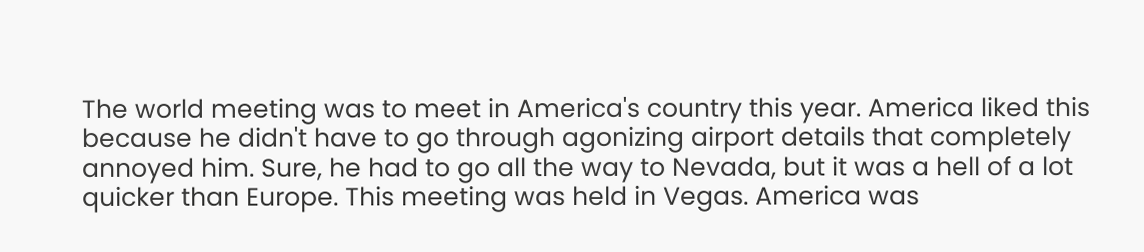The world meeting was to meet in America's country this year. America liked this because he didn't have to go through agonizing airport details that completely annoyed him. Sure, he had to go all the way to Nevada, but it was a hell of a lot quicker than Europe. This meeting was held in Vegas. America was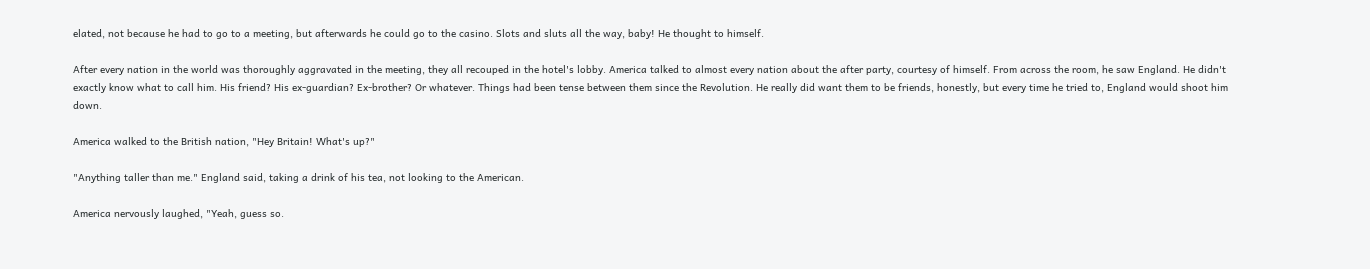elated, not because he had to go to a meeting, but afterwards he could go to the casino. Slots and sluts all the way, baby! He thought to himself.

After every nation in the world was thoroughly aggravated in the meeting, they all recouped in the hotel's lobby. America talked to almost every nation about the after party, courtesy of himself. From across the room, he saw England. He didn't exactly know what to call him. His friend? His ex-guardian? Ex-brother? Or whatever. Things had been tense between them since the Revolution. He really did want them to be friends, honestly, but every time he tried to, England would shoot him down.

America walked to the British nation, "Hey Britain! What's up?"

"Anything taller than me." England said, taking a drink of his tea, not looking to the American.

America nervously laughed, "Yeah, guess so.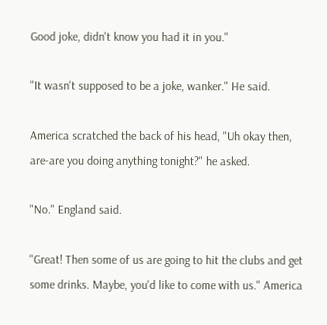Good joke, didn't know you had it in you."

"It wasn't supposed to be a joke, wanker." He said.

America scratched the back of his head, "Uh okay then, are-are you doing anything tonight?" he asked.

"No." England said.

"Great! Then some of us are going to hit the clubs and get some drinks. Maybe, you'd like to come with us." America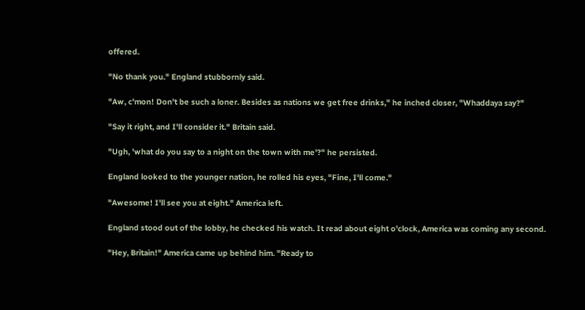offered.

"No thank you." England stubbornly said.

"Aw, c'mon! Don't be such a loner. Besides as nations we get free drinks," he inched closer, "Whaddaya say?"

"Say it right, and I'll consider it." Britain said.

"Ugh, 'what do you say to a night on the town with me'?" he persisted.

England looked to the younger nation, he rolled his eyes, "Fine, I'll come."

"Awesome! I'll see you at eight." America left.

England stood out of the lobby, he checked his watch. It read about eight o'clock, America was coming any second.

"Hey, Britain!" America came up behind him. "Ready to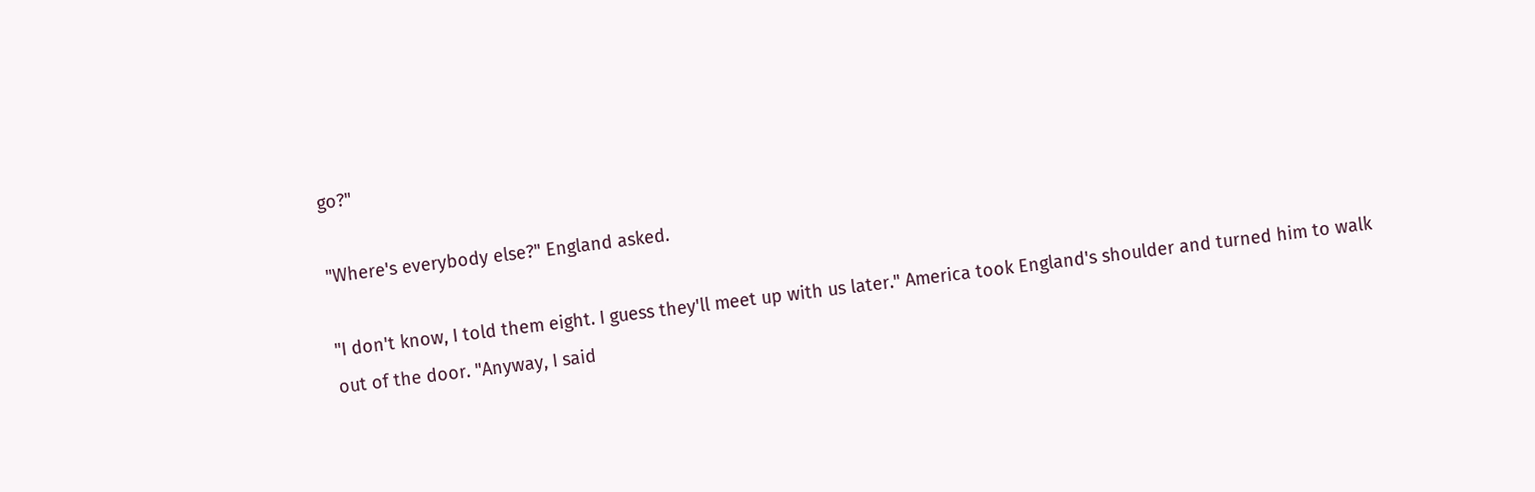go?"

"Where's everybody else?" England asked.

"I don't know, I told them eight. I guess they'll meet up with us later." America took England's shoulder and turned him to walk out of the door. "Anyway, I said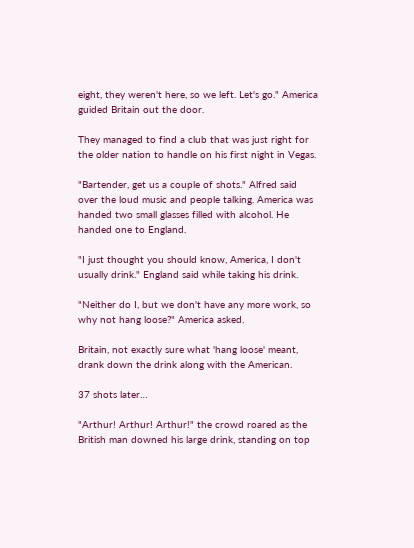eight, they weren't here, so we left. Let's go." America guided Britain out the door.

They managed to find a club that was just right for the older nation to handle on his first night in Vegas.

"Bartender, get us a couple of shots." Alfred said over the loud music and people talking. America was handed two small glasses filled with alcohol. He handed one to England.

"I just thought you should know, America, I don't usually drink." England said while taking his drink.

"Neither do I, but we don't have any more work, so why not hang loose?" America asked.

Britain, not exactly sure what 'hang loose' meant, drank down the drink along with the American.

37 shots later…

"Arthur! Arthur! Arthur!" the crowd roared as the British man downed his large drink, standing on top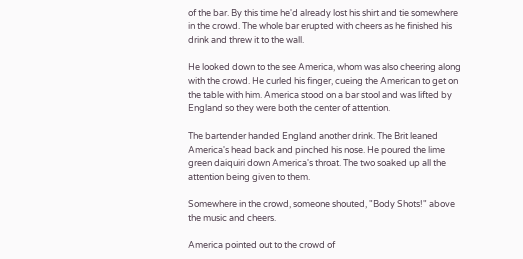of the bar. By this time he'd already lost his shirt and tie somewhere in the crowd. The whole bar erupted with cheers as he finished his drink and threw it to the wall.

He looked down to the see America, whom was also cheering along with the crowd. He curled his finger, cueing the American to get on the table with him. America stood on a bar stool and was lifted by England so they were both the center of attention.

The bartender handed England another drink. The Brit leaned America's head back and pinched his nose. He poured the lime green daiquiri down America's throat. The two soaked up all the attention being given to them.

Somewhere in the crowd, someone shouted, "Body Shots!" above the music and cheers.

America pointed out to the crowd of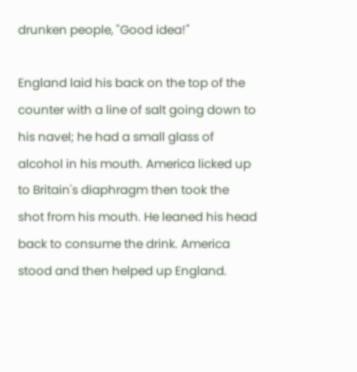drunken people, "Good idea!"

England laid his back on the top of the counter with a line of salt going down to his navel; he had a small glass of alcohol in his mouth. America licked up to Britain's diaphragm then took the shot from his mouth. He leaned his head back to consume the drink. America stood and then helped up England.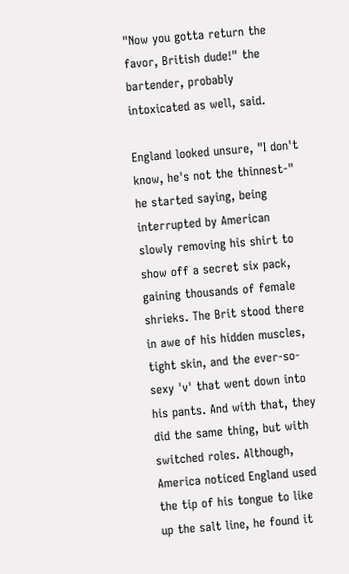"Now you gotta return the favor, British dude!" the bartender, probably intoxicated as well, said.

England looked unsure, "I don't know, he's not the thinnest-" he started saying, being interrupted by American slowly removing his shirt to show off a secret six pack, gaining thousands of female shrieks. The Brit stood there in awe of his hidden muscles, tight skin, and the ever-so-sexy 'v' that went down into his pants. And with that, they did the same thing, but with switched roles. Although, America noticed England used the tip of his tongue to like up the salt line, he found it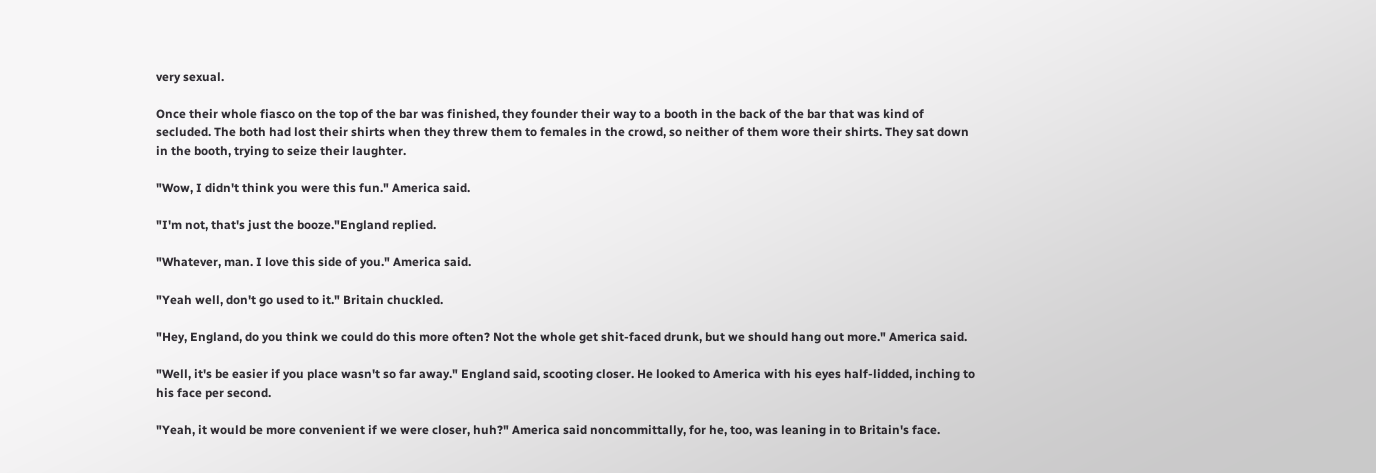very sexual.

Once their whole fiasco on the top of the bar was finished, they founder their way to a booth in the back of the bar that was kind of secluded. The both had lost their shirts when they threw them to females in the crowd, so neither of them wore their shirts. They sat down in the booth, trying to seize their laughter.

"Wow, I didn't think you were this fun." America said.

"I'm not, that's just the booze."England replied.

"Whatever, man. I love this side of you." America said.

"Yeah well, don't go used to it." Britain chuckled.

"Hey, England, do you think we could do this more often? Not the whole get shit-faced drunk, but we should hang out more." America said.

"Well, it's be easier if you place wasn't so far away." England said, scooting closer. He looked to America with his eyes half-lidded, inching to his face per second.

"Yeah, it would be more convenient if we were closer, huh?" America said noncommittally, for he, too, was leaning in to Britain's face.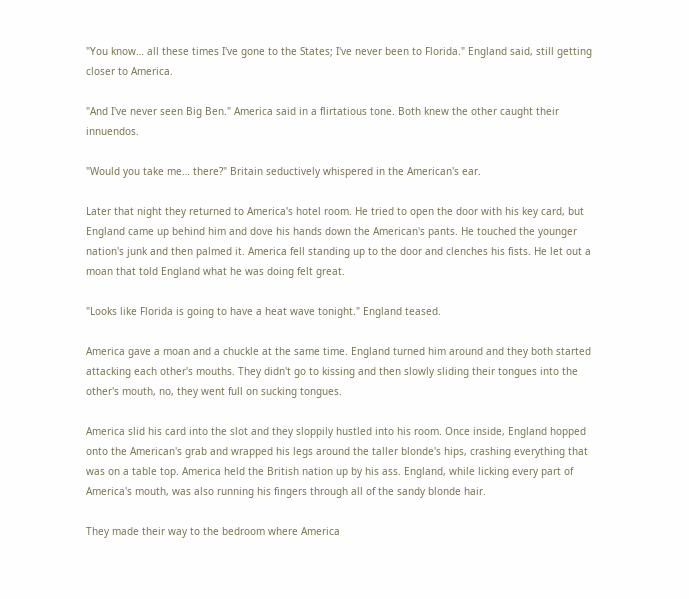"You know… all these times I've gone to the States; I've never been to Florida." England said, still getting closer to America.

"And I've never seen Big Ben." America said in a flirtatious tone. Both knew the other caught their innuendos.

"Would you take me… there?" Britain seductively whispered in the American's ear.

Later that night they returned to America's hotel room. He tried to open the door with his key card, but England came up behind him and dove his hands down the American's pants. He touched the younger nation's junk and then palmed it. America fell standing up to the door and clenches his fists. He let out a moan that told England what he was doing felt great.

"Looks like Florida is going to have a heat wave tonight." England teased.

America gave a moan and a chuckle at the same time. England turned him around and they both started attacking each other's mouths. They didn't go to kissing and then slowly sliding their tongues into the other's mouth, no, they went full on sucking tongues.

America slid his card into the slot and they sloppily hustled into his room. Once inside, England hopped onto the American's grab and wrapped his legs around the taller blonde's hips, crashing everything that was on a table top. America held the British nation up by his ass. England, while licking every part of America's mouth, was also running his fingers through all of the sandy blonde hair.

They made their way to the bedroom where America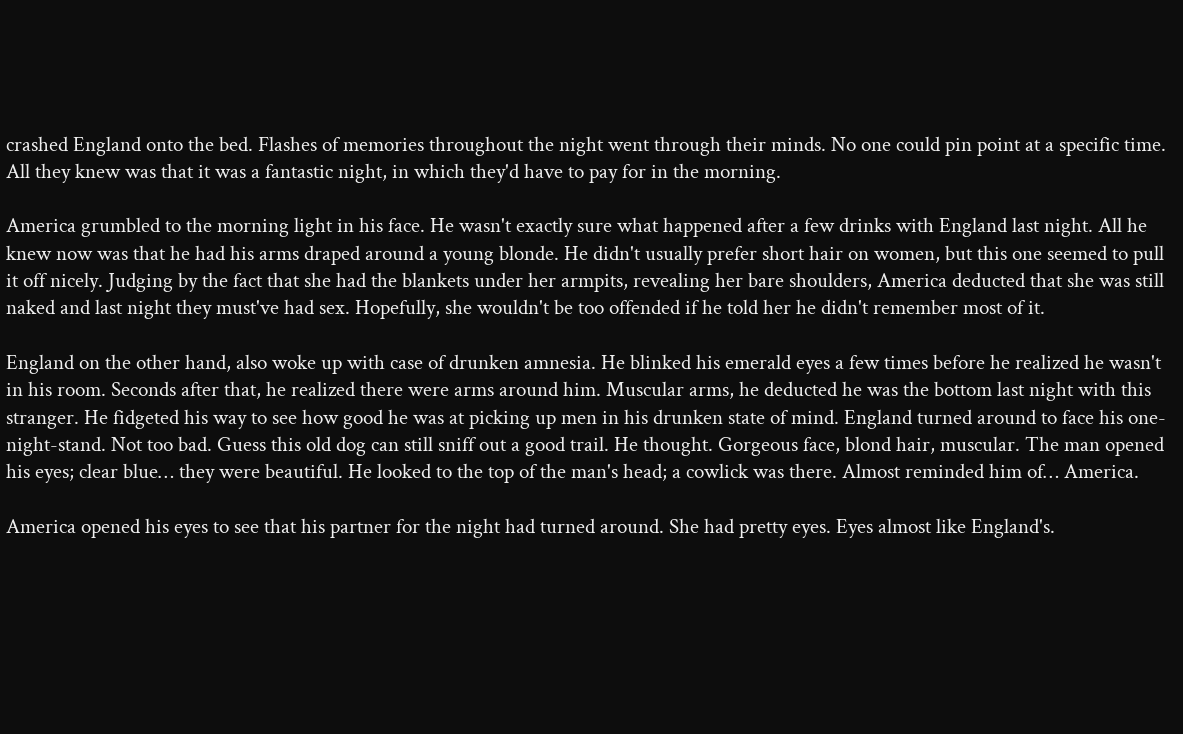crashed England onto the bed. Flashes of memories throughout the night went through their minds. No one could pin point at a specific time. All they knew was that it was a fantastic night, in which they'd have to pay for in the morning.

America grumbled to the morning light in his face. He wasn't exactly sure what happened after a few drinks with England last night. All he knew now was that he had his arms draped around a young blonde. He didn't usually prefer short hair on women, but this one seemed to pull it off nicely. Judging by the fact that she had the blankets under her armpits, revealing her bare shoulders, America deducted that she was still naked and last night they must've had sex. Hopefully, she wouldn't be too offended if he told her he didn't remember most of it.

England on the other hand, also woke up with case of drunken amnesia. He blinked his emerald eyes a few times before he realized he wasn't in his room. Seconds after that, he realized there were arms around him. Muscular arms, he deducted he was the bottom last night with this stranger. He fidgeted his way to see how good he was at picking up men in his drunken state of mind. England turned around to face his one-night-stand. Not too bad. Guess this old dog can still sniff out a good trail. He thought. Gorgeous face, blond hair, muscular. The man opened his eyes; clear blue… they were beautiful. He looked to the top of the man's head; a cowlick was there. Almost reminded him of… America.

America opened his eyes to see that his partner for the night had turned around. She had pretty eyes. Eyes almost like England's.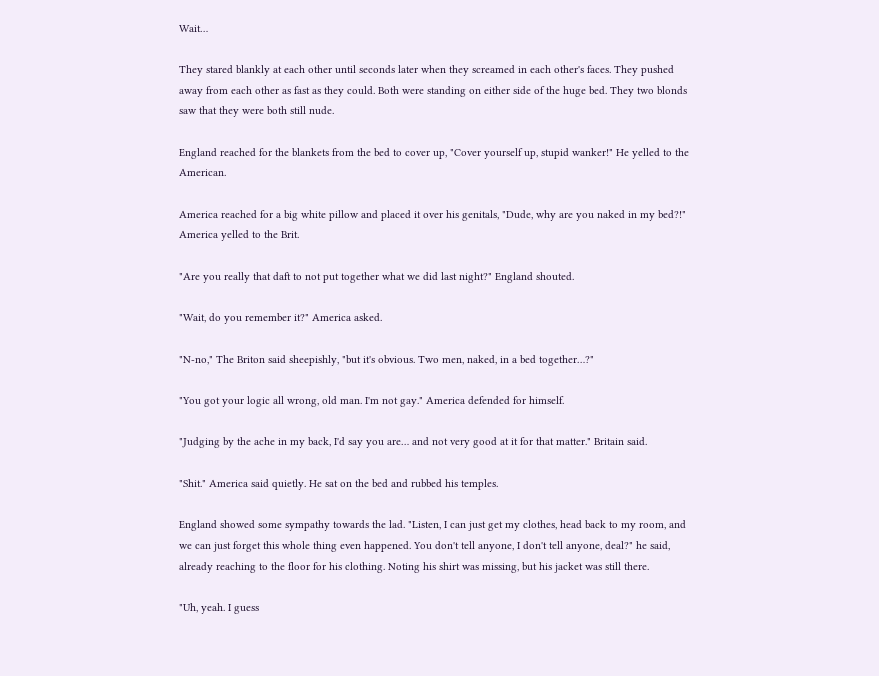Wait…

They stared blankly at each other until seconds later when they screamed in each other's faces. They pushed away from each other as fast as they could. Both were standing on either side of the huge bed. They two blonds saw that they were both still nude.

England reached for the blankets from the bed to cover up, "Cover yourself up, stupid wanker!" He yelled to the American.

America reached for a big white pillow and placed it over his genitals, "Dude, why are you naked in my bed?!" America yelled to the Brit.

"Are you really that daft to not put together what we did last night?" England shouted.

"Wait, do you remember it?" America asked.

"N-no," The Briton said sheepishly, "but it's obvious. Two men, naked, in a bed together…?"

"You got your logic all wrong, old man. I'm not gay." America defended for himself.

"Judging by the ache in my back, I'd say you are… and not very good at it for that matter." Britain said.

"Shit." America said quietly. He sat on the bed and rubbed his temples.

England showed some sympathy towards the lad. "Listen, I can just get my clothes, head back to my room, and we can just forget this whole thing even happened. You don't tell anyone, I don't tell anyone, deal?" he said, already reaching to the floor for his clothing. Noting his shirt was missing, but his jacket was still there.

"Uh, yeah. I guess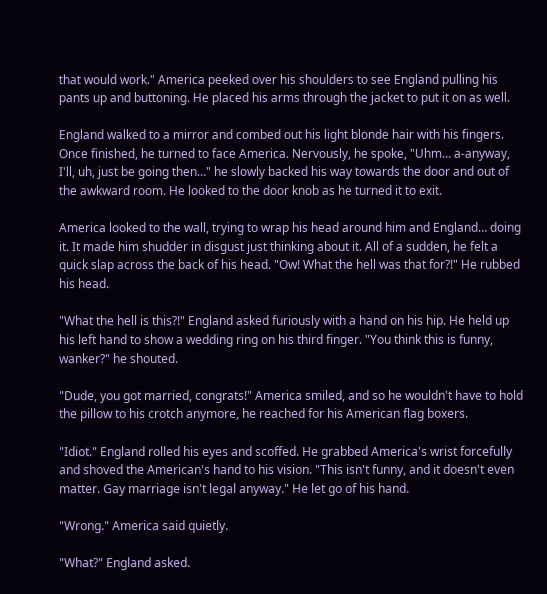that would work." America peeked over his shoulders to see England pulling his pants up and buttoning. He placed his arms through the jacket to put it on as well.

England walked to a mirror and combed out his light blonde hair with his fingers. Once finished, he turned to face America. Nervously, he spoke, "Uhm… a-anyway, I'll, uh, just be going then…" he slowly backed his way towards the door and out of the awkward room. He looked to the door knob as he turned it to exit.

America looked to the wall, trying to wrap his head around him and England… doing it. It made him shudder in disgust just thinking about it. All of a sudden, he felt a quick slap across the back of his head. "Ow! What the hell was that for?!" He rubbed his head.

"What the hell is this?!" England asked furiously with a hand on his hip. He held up his left hand to show a wedding ring on his third finger. "You think this is funny, wanker?" he shouted.

"Dude, you got married, congrats!" America smiled, and so he wouldn't have to hold the pillow to his crotch anymore, he reached for his American flag boxers.

"Idiot." England rolled his eyes and scoffed. He grabbed America's wrist forcefully and shoved the American's hand to his vision. "This isn't funny, and it doesn't even matter. Gay marriage isn't legal anyway." He let go of his hand.

"Wrong." America said quietly.

"What?" England asked.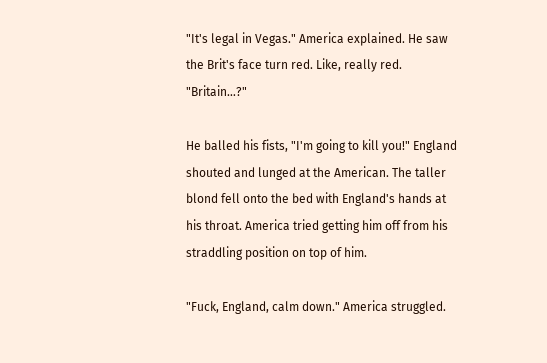"It's legal in Vegas." America explained. He saw the Brit's face turn red. Like, really red. "Britain…?"

He balled his fists, "I'm going to kill you!" England shouted and lunged at the American. The taller blond fell onto the bed with England's hands at his throat. America tried getting him off from his straddling position on top of him.

"Fuck, England, calm down." America struggled.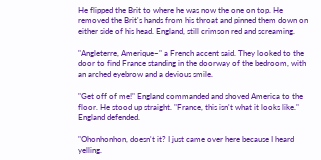He flipped the Brit to where he was now the one on top. He removed the Brit's hands from his throat and pinned them down on either side of his head. England, still crimson red and screaming.

"Angleterre, Amerique~" a French accent said. They looked to the door to find France standing in the doorway of the bedroom, with an arched eyebrow and a devious smile.

"Get off of me!" England commanded and shoved America to the floor. He stood up straight. "France, this isn't what it looks like." England defended.

"Ohonhonhon, doesn't it? I just came over here because I heard yelling.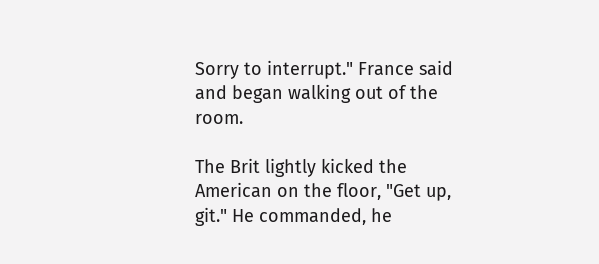Sorry to interrupt." France said and began walking out of the room.

The Brit lightly kicked the American on the floor, "Get up, git." He commanded, he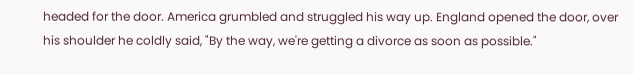headed for the door. America grumbled and struggled his way up. England opened the door, over his shoulder he coldly said, "By the way, we're getting a divorce as soon as possible."